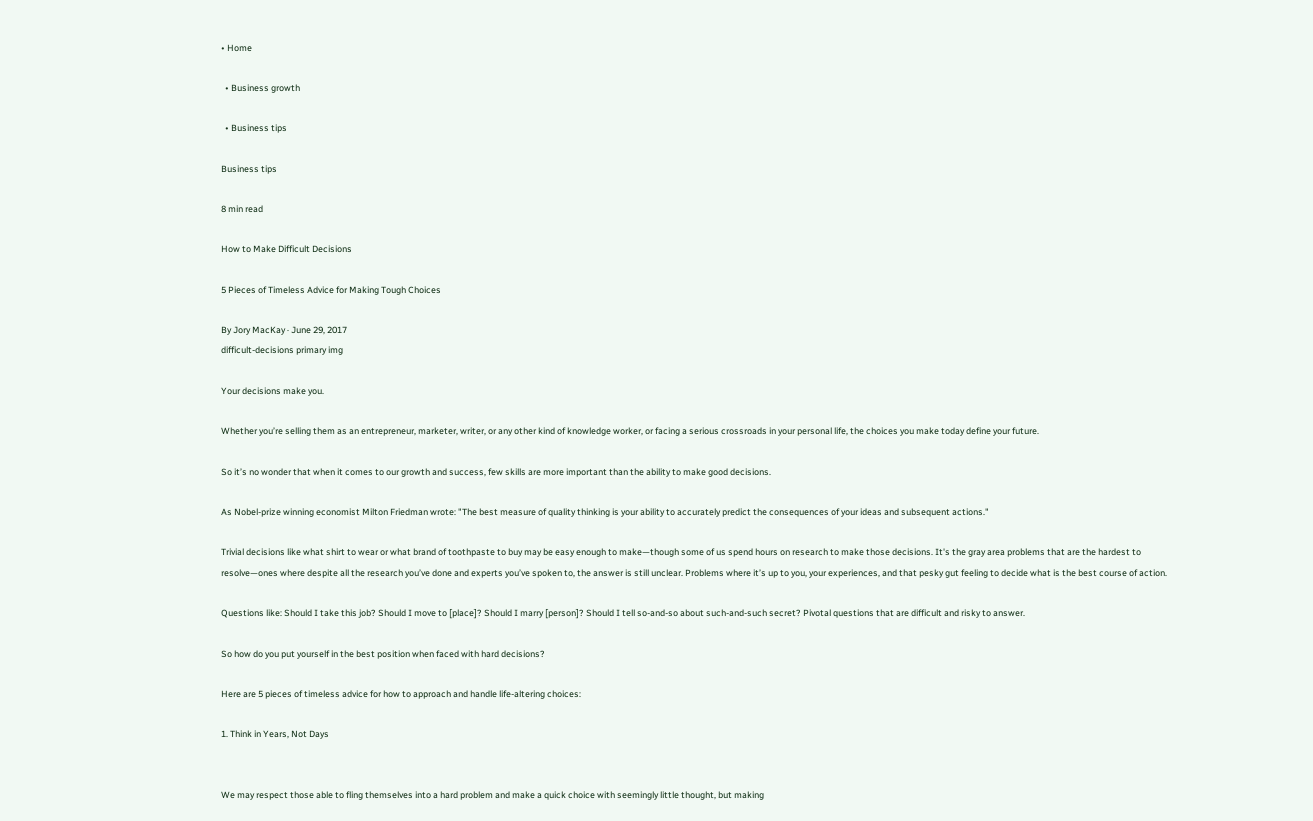• Home

  • Business growth

  • Business tips

Business tips

8 min read

How to Make Difficult Decisions

5 Pieces of Timeless Advice for Making Tough Choices

By Jory MacKay · June 29, 2017
difficult-decisions primary img

Your decisions make you.

Whether you’re selling them as an entrepreneur, marketer, writer, or any other kind of knowledge worker, or facing a serious crossroads in your personal life, the choices you make today define your future.

So it’s no wonder that when it comes to our growth and success, few skills are more important than the ability to make good decisions.

As Nobel-prize winning economist Milton Friedman wrote: "The best measure of quality thinking is your ability to accurately predict the consequences of your ideas and subsequent actions."

Trivial decisions like what shirt to wear or what brand of toothpaste to buy may be easy enough to make—though some of us spend hours on research to make those decisions. It's the gray area problems that are the hardest to resolve—ones where despite all the research you’ve done and experts you’ve spoken to, the answer is still unclear. Problems where it’s up to you, your experiences, and that pesky gut feeling to decide what is the best course of action.

Questions like: Should I take this job? Should I move to [place]? Should I marry [person]? Should I tell so-and-so about such-and-such secret? Pivotal questions that are difficult and risky to answer.

So how do you put yourself in the best position when faced with hard decisions?

Here are 5 pieces of timeless advice for how to approach and handle life-altering choices:

1. Think in Years, Not Days


We may respect those able to fling themselves into a hard problem and make a quick choice with seemingly little thought, but making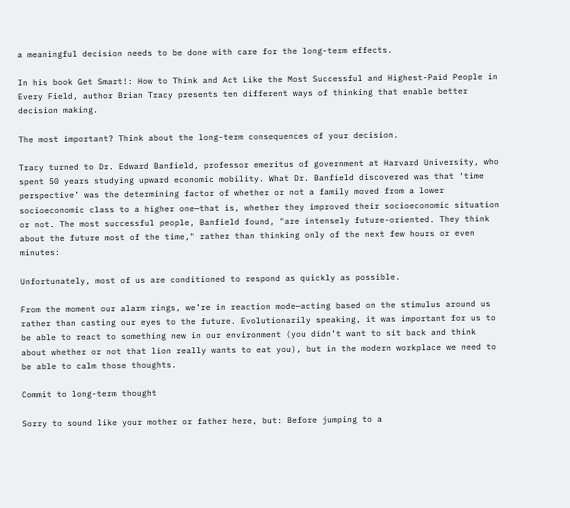a meaningful decision needs to be done with care for the long-term effects.

In his book Get Smart!: How to Think and Act Like the Most Successful and Highest-Paid People in Every Field, author Brian Tracy presents ten different ways of thinking that enable better decision making.

The most important? Think about the long-term consequences of your decision.

Tracy turned to Dr. Edward Banfield, professor emeritus of government at Harvard University, who spent 50 years studying upward economic mobility. What Dr. Banfield discovered was that ‘time perspective’ was the determining factor of whether or not a family moved from a lower socioeconomic class to a higher one—that is, whether they improved their socioeconomic situation or not. The most successful people, Banfield found, "are intensely future-oriented. They think about the future most of the time," rather than thinking only of the next few hours or even minutes:

Unfortunately, most of us are conditioned to respond as quickly as possible.

From the moment our alarm rings, we’re in reaction mode—acting based on the stimulus around us rather than casting our eyes to the future. Evolutionarily speaking, it was important for us to be able to react to something new in our environment (you didn’t want to sit back and think about whether or not that lion really wants to eat you), but in the modern workplace we need to be able to calm those thoughts.

Commit to long-term thought

Sorry to sound like your mother or father here, but: Before jumping to a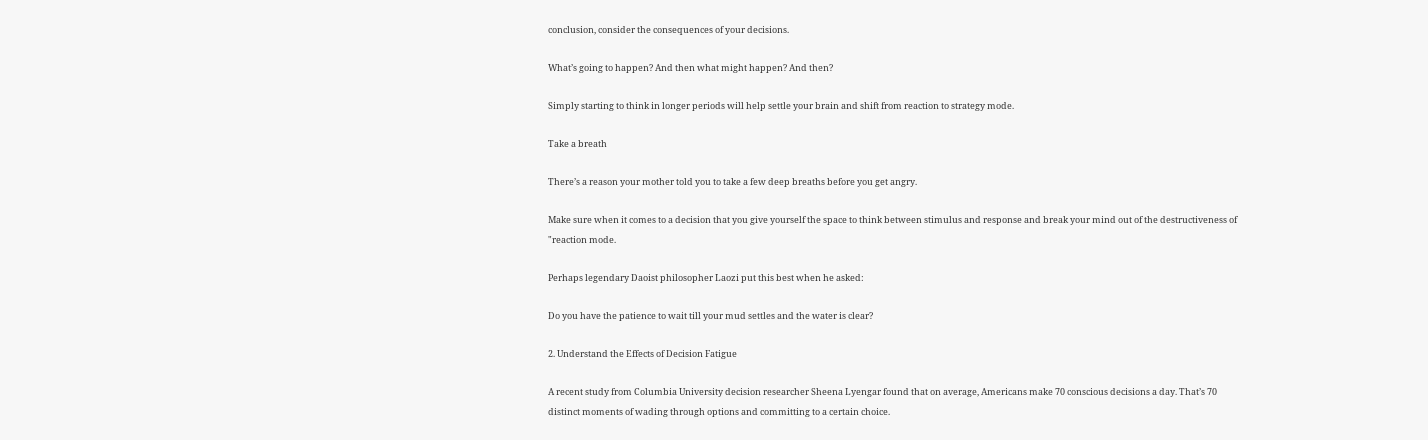conclusion, consider the consequences of your decisions.

What’s going to happen? And then what might happen? And then?

Simply starting to think in longer periods will help settle your brain and shift from reaction to strategy mode.

Take a breath

There’s a reason your mother told you to take a few deep breaths before you get angry.

Make sure when it comes to a decision that you give yourself the space to think between stimulus and response and break your mind out of the destructiveness of "reaction mode.

Perhaps legendary Daoist philosopher Laozi put this best when he asked:

Do you have the patience to wait till your mud settles and the water is clear?

2. Understand the Effects of Decision Fatigue

A recent study from Columbia University decision researcher Sheena Lyengar found that on average, Americans make 70 conscious decisions a day. That’s 70 distinct moments of wading through options and committing to a certain choice.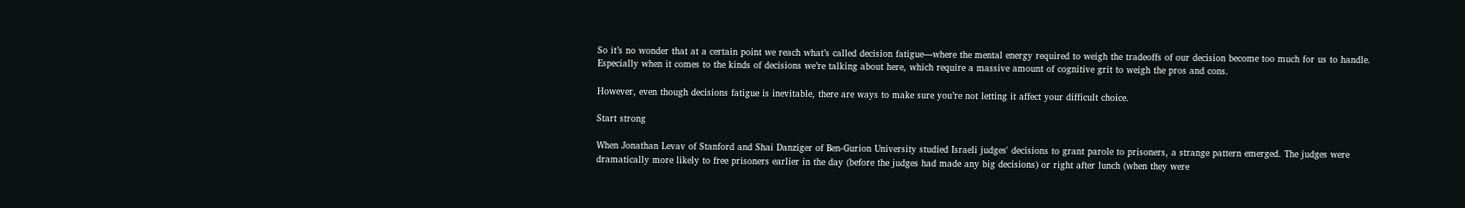So it’s no wonder that at a certain point we reach what’s called decision fatigue—where the mental energy required to weigh the tradeoffs of our decision become too much for us to handle. Especially when it comes to the kinds of decisions we’re talking about here, which require a massive amount of cognitive grit to weigh the pros and cons.

However, even though decisions fatigue is inevitable, there are ways to make sure you’re not letting it affect your difficult choice.

Start strong

When Jonathan Levav of Stanford and Shai Danziger of Ben-Gurion University studied Israeli judges' decisions to grant parole to prisoners, a strange pattern emerged. The judges were dramatically more likely to free prisoners earlier in the day (before the judges had made any big decisions) or right after lunch (when they were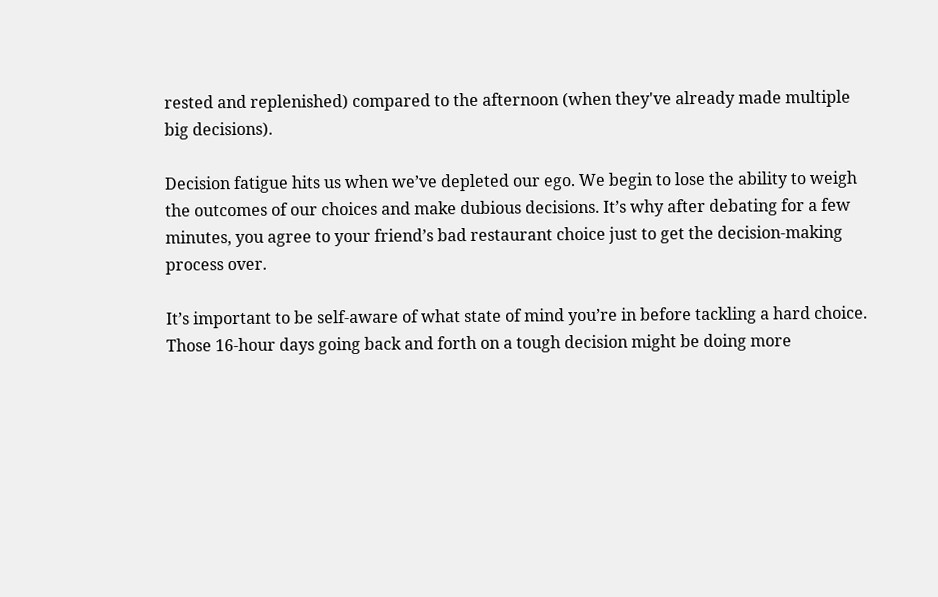rested and replenished) compared to the afternoon (when they've already made multiple big decisions).

Decision fatigue hits us when we’ve depleted our ego. We begin to lose the ability to weigh the outcomes of our choices and make dubious decisions. It’s why after debating for a few minutes, you agree to your friend’s bad restaurant choice just to get the decision-making process over.

It’s important to be self-aware of what state of mind you’re in before tackling a hard choice. Those 16-hour days going back and forth on a tough decision might be doing more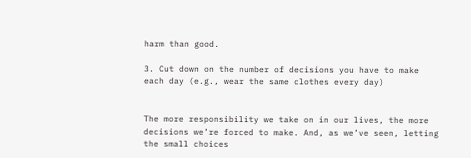harm than good.

3. Cut down on the number of decisions you have to make each day (e.g., wear the same clothes every day)


The more responsibility we take on in our lives, the more decisions we’re forced to make. And, as we’ve seen, letting the small choices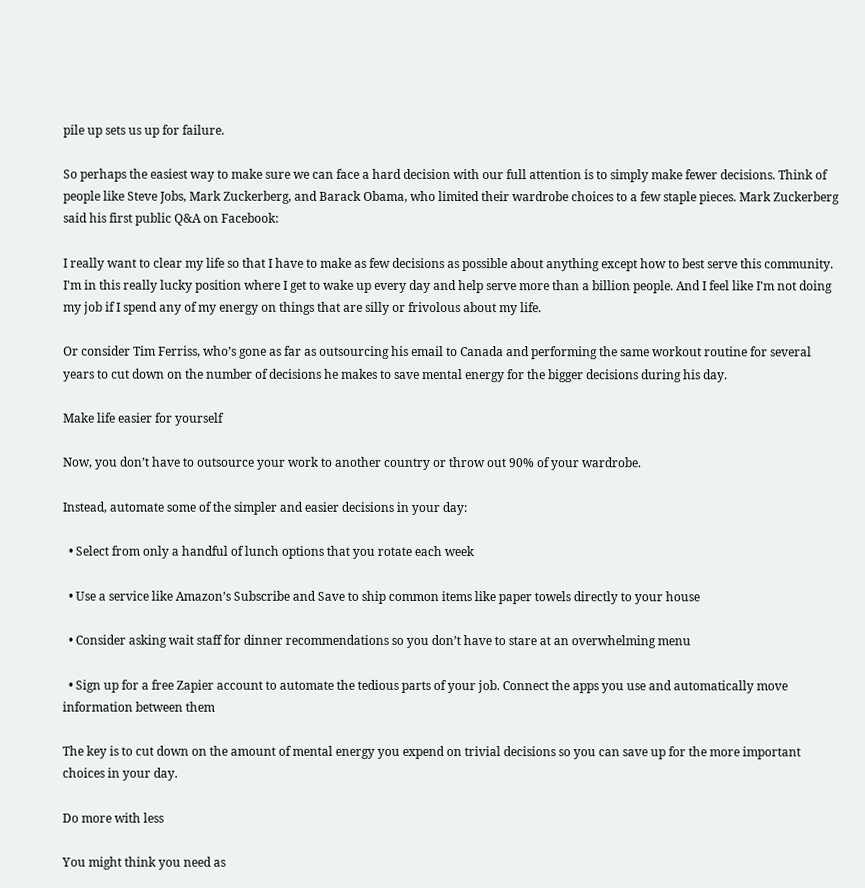pile up sets us up for failure.

So perhaps the easiest way to make sure we can face a hard decision with our full attention is to simply make fewer decisions. Think of people like Steve Jobs, Mark Zuckerberg, and Barack Obama, who limited their wardrobe choices to a few staple pieces. Mark Zuckerberg said his first public Q&A on Facebook:

I really want to clear my life so that I have to make as few decisions as possible about anything except how to best serve this community. I'm in this really lucky position where I get to wake up every day and help serve more than a billion people. And I feel like I'm not doing my job if I spend any of my energy on things that are silly or frivolous about my life.

Or consider Tim Ferriss, who’s gone as far as outsourcing his email to Canada and performing the same workout routine for several years to cut down on the number of decisions he makes to save mental energy for the bigger decisions during his day.

Make life easier for yourself

Now, you don’t have to outsource your work to another country or throw out 90% of your wardrobe.

Instead, automate some of the simpler and easier decisions in your day:

  • Select from only a handful of lunch options that you rotate each week

  • Use a service like Amazon’s Subscribe and Save to ship common items like paper towels directly to your house

  • Consider asking wait staff for dinner recommendations so you don’t have to stare at an overwhelming menu

  • Sign up for a free Zapier account to automate the tedious parts of your job. Connect the apps you use and automatically move information between them

The key is to cut down on the amount of mental energy you expend on trivial decisions so you can save up for the more important choices in your day.

Do more with less

You might think you need as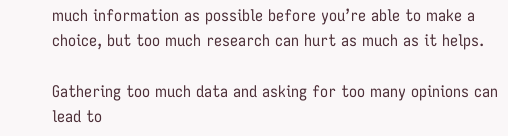much information as possible before you’re able to make a choice, but too much research can hurt as much as it helps.

Gathering too much data and asking for too many opinions can lead to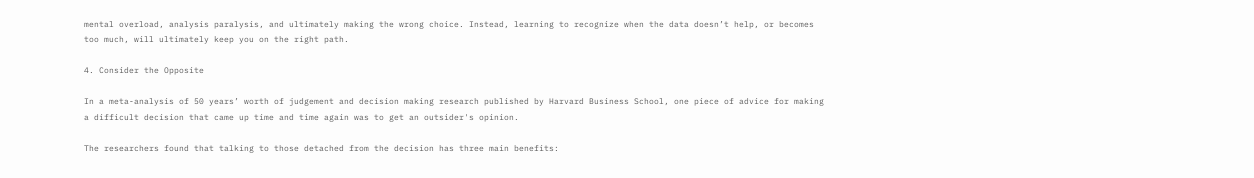mental overload, analysis paralysis, and ultimately making the wrong choice. Instead, learning to recognize when the data doesn’t help, or becomes too much, will ultimately keep you on the right path.

4. Consider the Opposite

In a meta-analysis of 50 years’ worth of judgement and decision making research published by Harvard Business School, one piece of advice for making a difficult decision that came up time and time again was to get an outsider's opinion.

The researchers found that talking to those detached from the decision has three main benefits: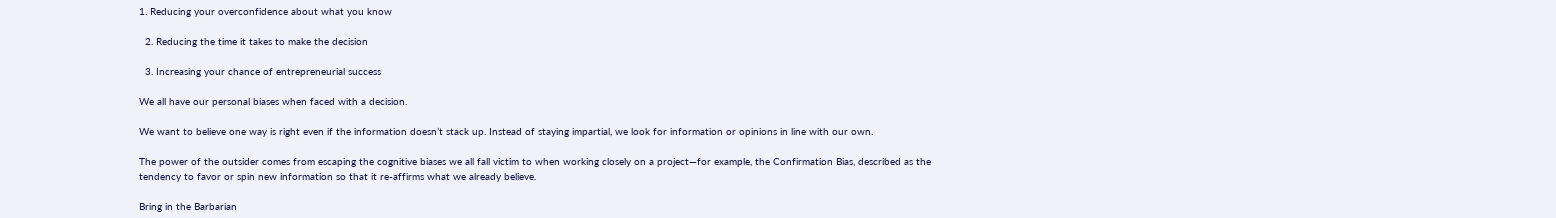1. Reducing your overconfidence about what you know

  2. Reducing the time it takes to make the decision

  3. Increasing your chance of entrepreneurial success

We all have our personal biases when faced with a decision.

We want to believe one way is right even if the information doesn’t stack up. Instead of staying impartial, we look for information or opinions in line with our own.

The power of the outsider comes from escaping the cognitive biases we all fall victim to when working closely on a project—for example, the Confirmation Bias, described as the tendency to favor or spin new information so that it re-affirms what we already believe.

Bring in the Barbarian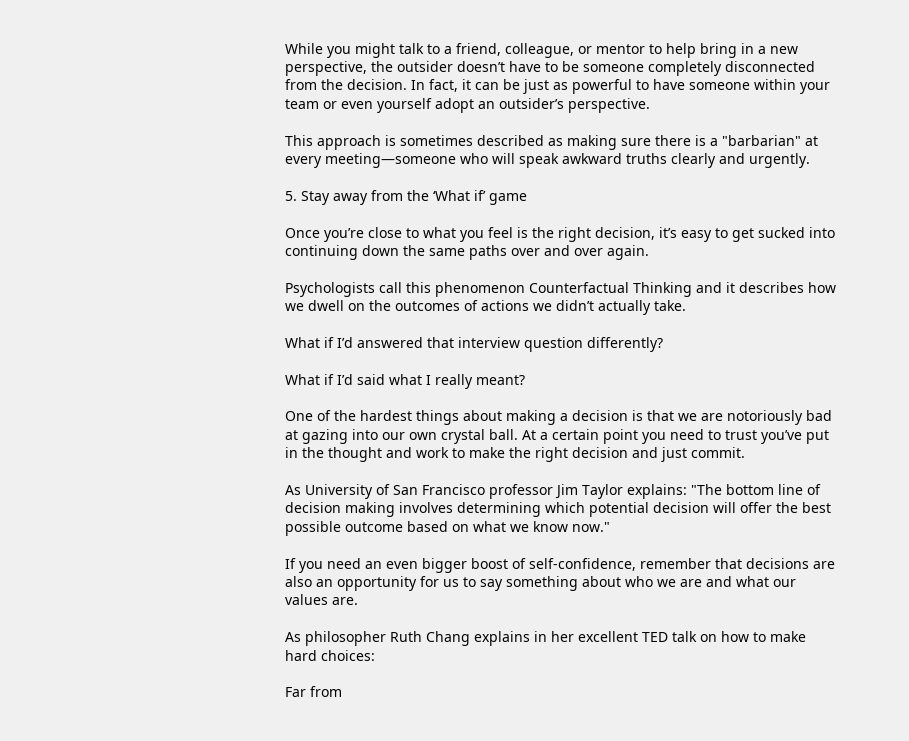While you might talk to a friend, colleague, or mentor to help bring in a new perspective, the outsider doesn’t have to be someone completely disconnected from the decision. In fact, it can be just as powerful to have someone within your team or even yourself adopt an outsider’s perspective.

This approach is sometimes described as making sure there is a "barbarian" at every meeting—someone who will speak awkward truths clearly and urgently.

5. Stay away from the ‘What if’ game

Once you’re close to what you feel is the right decision, it’s easy to get sucked into continuing down the same paths over and over again.

Psychologists call this phenomenon Counterfactual Thinking and it describes how we dwell on the outcomes of actions we didn’t actually take.

What if I’d answered that interview question differently?

What if I’d said what I really meant?

One of the hardest things about making a decision is that we are notoriously bad at gazing into our own crystal ball. At a certain point you need to trust you’ve put in the thought and work to make the right decision and just commit.

As University of San Francisco professor Jim Taylor explains: "The bottom line of decision making involves determining which potential decision will offer the best possible outcome based on what we know now."

If you need an even bigger boost of self-confidence, remember that decisions are also an opportunity for us to say something about who we are and what our values are.

As philosopher Ruth Chang explains in her excellent TED talk on how to make hard choices:

Far from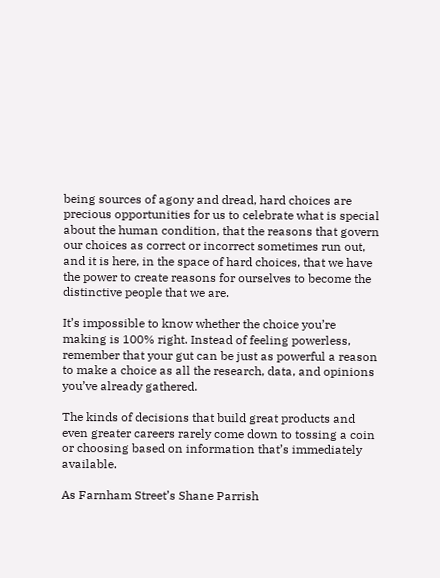being sources of agony and dread, hard choices are precious opportunities for us to celebrate what is special about the human condition, that the reasons that govern our choices as correct or incorrect sometimes run out, and it is here, in the space of hard choices, that we have the power to create reasons for ourselves to become the distinctive people that we are.

It’s impossible to know whether the choice you’re making is 100% right. Instead of feeling powerless, remember that your gut can be just as powerful a reason to make a choice as all the research, data, and opinions you’ve already gathered.

The kinds of decisions that build great products and even greater careers rarely come down to tossing a coin or choosing based on information that’s immediately available.

As Farnham Street’s Shane Parrish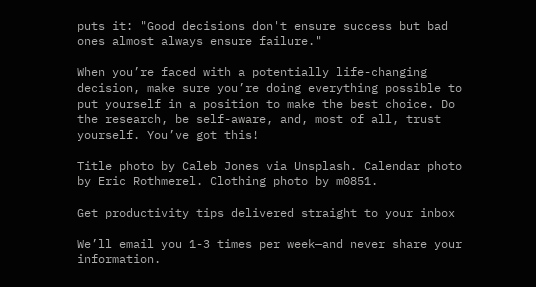puts it: "Good decisions don't ensure success but bad ones almost always ensure failure."

When you’re faced with a potentially life-changing decision, make sure you’re doing everything possible to put yourself in a position to make the best choice. Do the research, be self-aware, and, most of all, trust yourself. You’ve got this!

Title photo by Caleb Jones via Unsplash. Calendar photo by Eric Rothmerel. Clothing photo by m0851.

Get productivity tips delivered straight to your inbox

We’ll email you 1-3 times per week—and never share your information.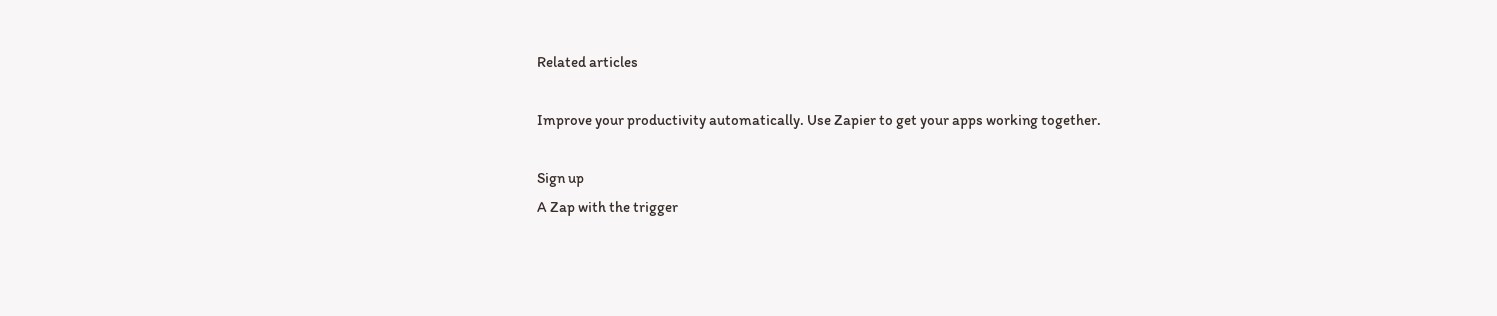Related articles

Improve your productivity automatically. Use Zapier to get your apps working together.

Sign up
A Zap with the trigger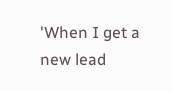'When I get a new lead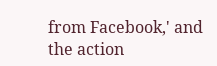from Facebook,' and the action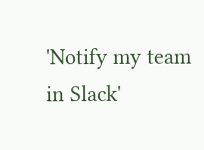'Notify my team in Slack'